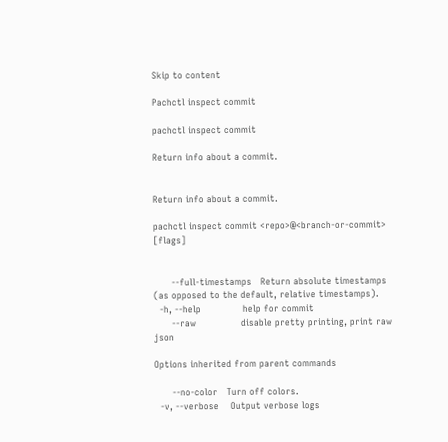Skip to content

Pachctl inspect commit

pachctl inspect commit

Return info about a commit.


Return info about a commit.

pachctl inspect commit <repo>@<branch-or-commit> [flags]


      --full-timestamps   Return absolute timestamps (as opposed to the default, relative timestamps).
  -h, --help              help for commit
      --raw               disable pretty printing, print raw json

Options inherited from parent commands

      --no-color   Turn off colors.
  -v, --verbose    Output verbose logs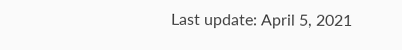Last update: April 5, 2021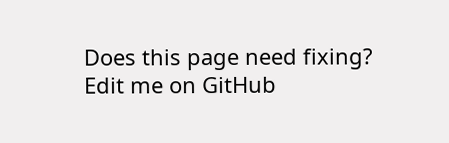Does this page need fixing? Edit me on GitHub